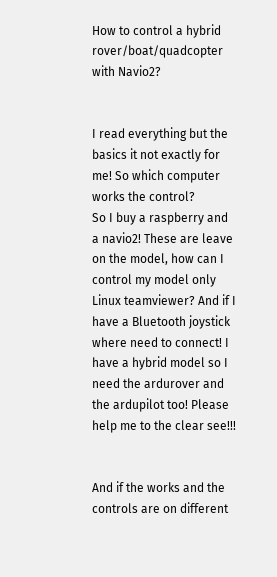How to control a hybrid rover/boat/quadcopter with Navio2?


I read everything but the basics it not exactly for me! So which computer works the control?
So I buy a raspberry and a navio2! These are leave on the model, how can I control my model only Linux teamviewer? And if I have a Bluetooth joystick where need to connect! I have a hybrid model so I need the ardurover and the ardupilot too! Please help me to the clear see!!!


And if the works and the controls are on different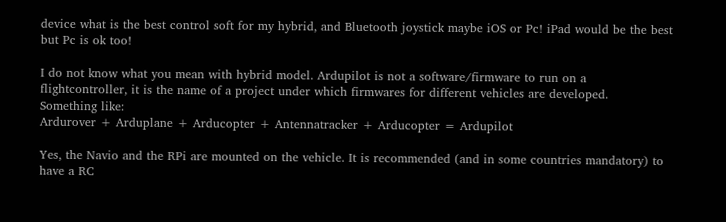device what is the best control soft for my hybrid, and Bluetooth joystick maybe iOS or Pc! iPad would be the best but Pc is ok too!

I do not know what you mean with hybrid model. Ardupilot is not a software/firmware to run on a flightcontroller, it is the name of a project under which firmwares for different vehicles are developed.
Something like:
Ardurover + Arduplane + Arducopter + Antennatracker + Arducopter = Ardupilot

Yes, the Navio and the RPi are mounted on the vehicle. It is recommended (and in some countries mandatory) to have a RC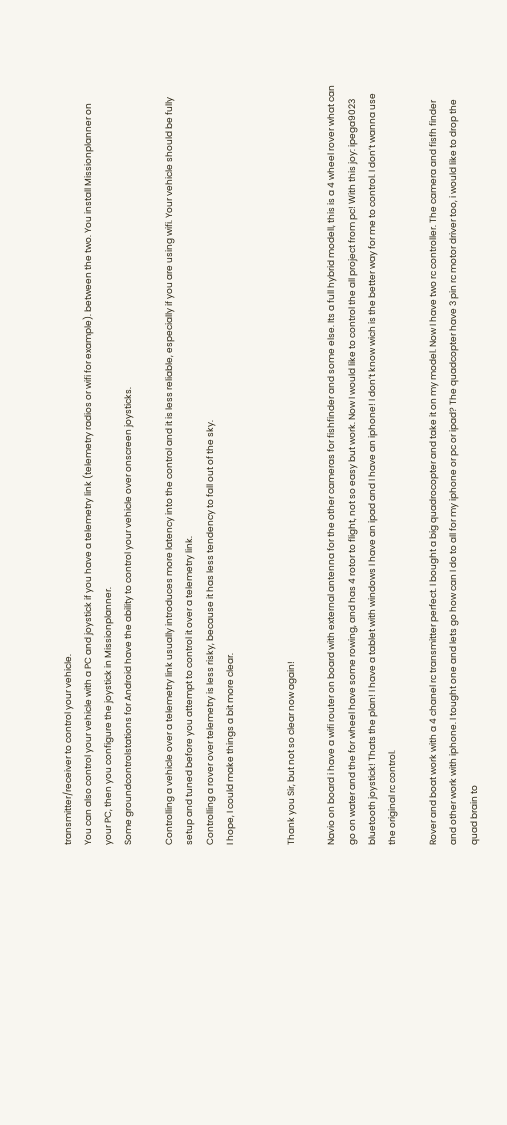transmitter/receiver to control your vehicle.
You can also control your vehicle with a PC and joystick if you have a telemetry link (telemetry radios or wifi for example). between the two. You install Missionplanner on your PC, then you configure the joystick in Missionplanner.
Some groundcontrolstations for Android have the ability to control your vehicle over onscreen joysticks.

Controlling a vehicle over a telemetry link usually introduces more latency into the control and it is less reliable, especially if you are using wifi. Your vehicle should be fully setup and tuned before you attempt to control it over a telemetry link.
Controlling a rover over telemetry is less risky, because it has less tendency to fall out of the sky.
I hope, I could make things a bit more clear.


Thank you Sir, but not so clear now again!

Navio on board i have a wifi router on board with external antenna for the other cameras for fishfinder and some else. Its a full hybrid modell, this is a 4 wheel rover what can go on water and the for wheel have some rowing, and has 4 rotor to flight, not so easy but work. Now I would like to control the all project from pc! With this joy: ipega9023 bluetooth joystick! Thats the plan! I have a tablet with windows I have an ipad and I have an iphone! I don’t know wich is the better way for me to control. I don’t wanna use the original rc control.

Rover and boat work with a 4 chanel rc transmitter perfect. I bought a big quadrocopter and take it on my model. Now I have two rc controller. The camera and fisfh finder and other work with iphone. I tought one and lets go how can I do to all for my iphone or pc or ipad? The quadcopter have 3 pin rc motor driver too, i would like to drop the quad brain to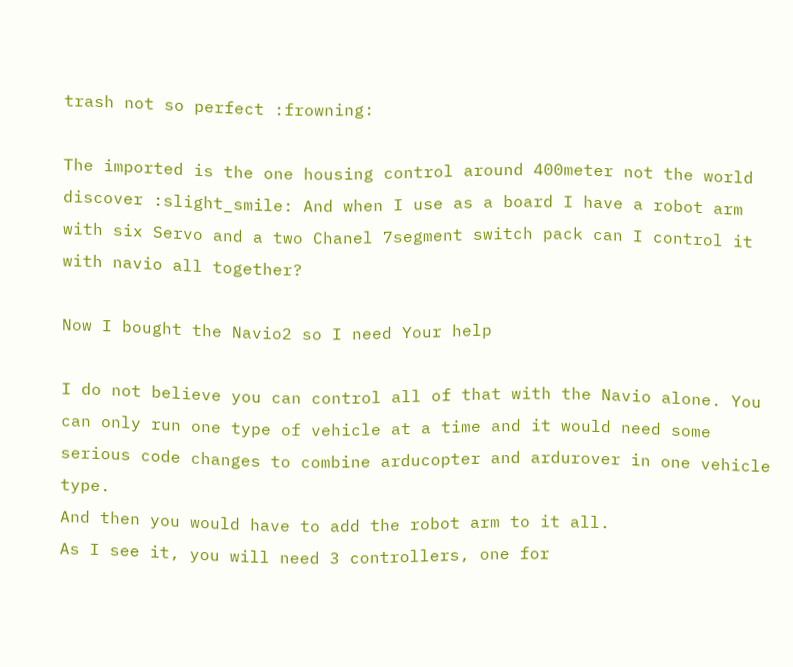trash not so perfect :frowning:

The imported is the one housing control around 400meter not the world discover :slight_smile: And when I use as a board I have a robot arm with six Servo and a two Chanel 7segment switch pack can I control it with navio all together?

Now I bought the Navio2 so I need Your help

I do not believe you can control all of that with the Navio alone. You can only run one type of vehicle at a time and it would need some serious code changes to combine arducopter and ardurover in one vehicle type.
And then you would have to add the robot arm to it all.
As I see it, you will need 3 controllers, one for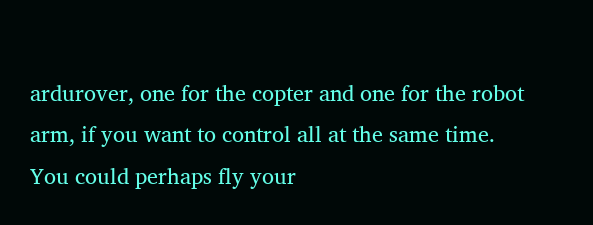ardurover, one for the copter and one for the robot arm, if you want to control all at the same time.
You could perhaps fly your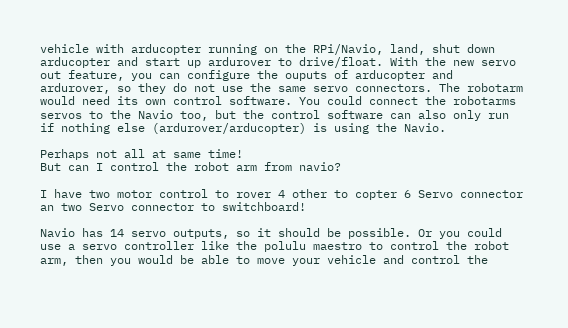vehicle with arducopter running on the RPi/Navio, land, shut down arducopter and start up ardurover to drive/float. With the new servo out feature, you can configure the ouputs of arducopter and ardurover, so they do not use the same servo connectors. The robotarm would need its own control software. You could connect the robotarms servos to the Navio too, but the control software can also only run if nothing else (ardurover/arducopter) is using the Navio.

Perhaps not all at same time!
But can I control the robot arm from navio?

I have two motor control to rover 4 other to copter 6 Servo connector an two Servo connector to switchboard!

Navio has 14 servo outputs, so it should be possible. Or you could use a servo controller like the polulu maestro to control the robot arm, then you would be able to move your vehicle and control the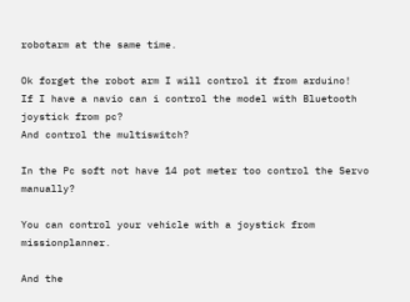robotarm at the same time.

Ok forget the robot arm I will control it from arduino!
If I have a navio can i control the model with Bluetooth joystick from pc?
And control the multiswitch?

In the Pc soft not have 14 pot meter too control the Servo manually?

You can control your vehicle with a joystick from missionplanner.

And the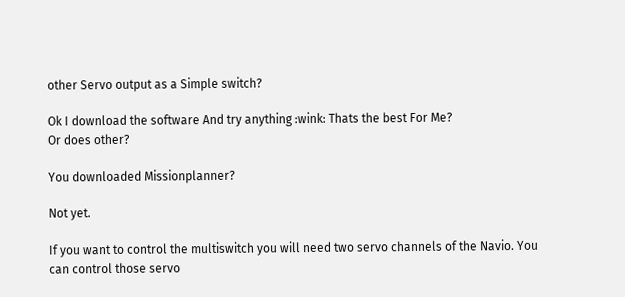other Servo output as a Simple switch?

Ok I download the software And try anything :wink: Thats the best For Me?
Or does other?

You downloaded Missionplanner?

Not yet.

If you want to control the multiswitch you will need two servo channels of the Navio. You can control those servo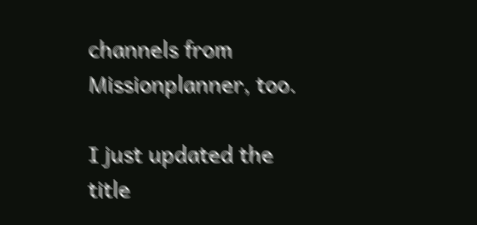channels from Missionplanner, too.

I just updated the title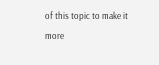of this topic to make it more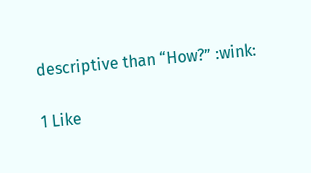descriptive than “How?” :wink:

1 Like